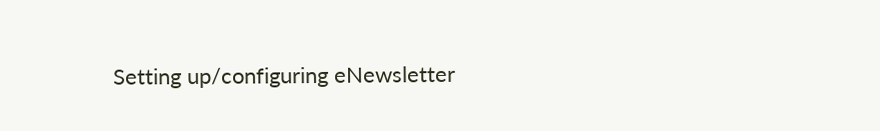Setting up/configuring eNewsletter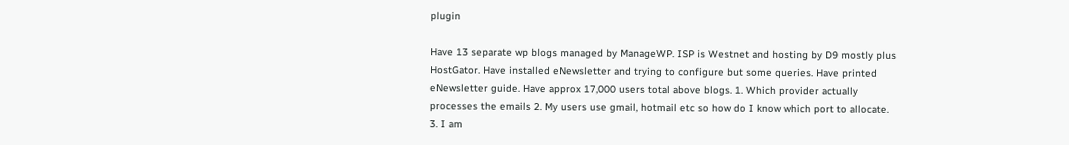plugin

Have 13 separate wp blogs managed by ManageWP. ISP is Westnet and hosting by D9 mostly plus HostGator. Have installed eNewsletter and trying to configure but some queries. Have printed eNewsletter guide. Have approx 17,000 users total above blogs. 1. Which provider actually processes the emails 2. My users use gmail, hotmail etc so how do I know which port to allocate. 3. I am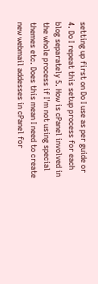setting up first on Do I use as per guide or 4. Do I repeat this setup process for each blog separately 5. How is cPanel involved in the whole process if I'm not using special themes etc. Does this mean I need to create new webmail addesses in cPanel for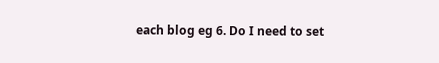each blog eg 6. Do I need to set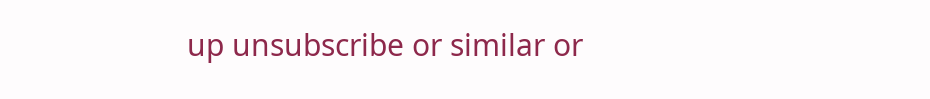up unsubscribe or similar or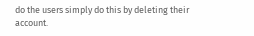do the users simply do this by deleting their account.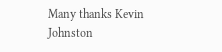Many thanks Kevin Johnston